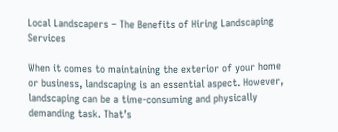Local Landscapers – The Benefits of Hiring Landscaping Services

When it comes to maintaining the exterior of your home or business, landscaping is an essential aspect. However, landscaping can be a time-consuming and physically demanding task. That’s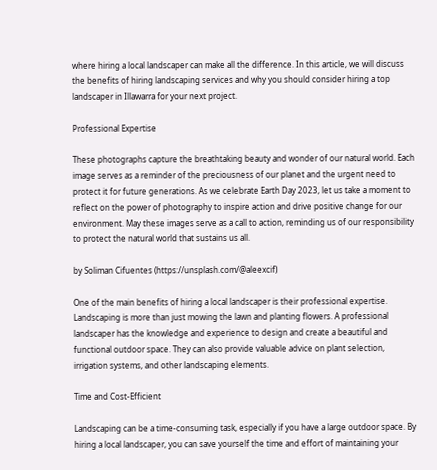where hiring a local landscaper can make all the difference. In this article, we will discuss the benefits of hiring landscaping services and why you should consider hiring a top landscaper in Illawarra for your next project.

Professional Expertise

These photographs capture the breathtaking beauty and wonder of our natural world. Each image serves as a reminder of the preciousness of our planet and the urgent need to protect it for future generations. As we celebrate Earth Day 2023, let us take a moment to reflect on the power of photography to inspire action and drive positive change for our environment. May these images serve as a call to action, reminding us of our responsibility to protect the natural world that sustains us all.

by Soliman Cifuentes (https://unsplash.com/@aleexcif)

One of the main benefits of hiring a local landscaper is their professional expertise. Landscaping is more than just mowing the lawn and planting flowers. A professional landscaper has the knowledge and experience to design and create a beautiful and functional outdoor space. They can also provide valuable advice on plant selection, irrigation systems, and other landscaping elements.

Time and Cost-Efficient

Landscaping can be a time-consuming task, especially if you have a large outdoor space. By hiring a local landscaper, you can save yourself the time and effort of maintaining your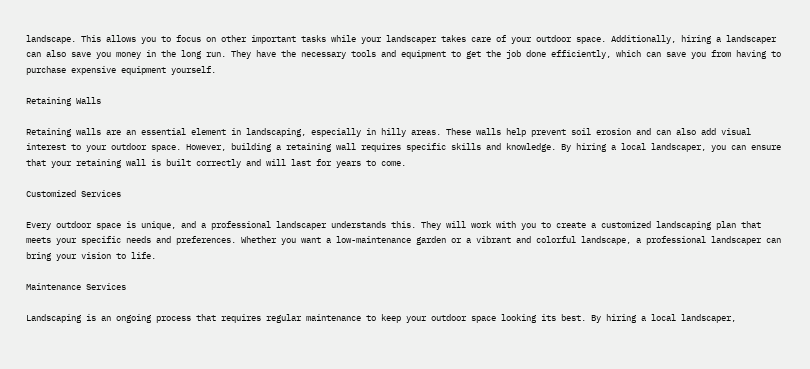landscape. This allows you to focus on other important tasks while your landscaper takes care of your outdoor space. Additionally, hiring a landscaper can also save you money in the long run. They have the necessary tools and equipment to get the job done efficiently, which can save you from having to purchase expensive equipment yourself.

Retaining Walls

Retaining walls are an essential element in landscaping, especially in hilly areas. These walls help prevent soil erosion and can also add visual interest to your outdoor space. However, building a retaining wall requires specific skills and knowledge. By hiring a local landscaper, you can ensure that your retaining wall is built correctly and will last for years to come.

Customized Services

Every outdoor space is unique, and a professional landscaper understands this. They will work with you to create a customized landscaping plan that meets your specific needs and preferences. Whether you want a low-maintenance garden or a vibrant and colorful landscape, a professional landscaper can bring your vision to life.

Maintenance Services

Landscaping is an ongoing process that requires regular maintenance to keep your outdoor space looking its best. By hiring a local landscaper,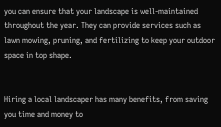you can ensure that your landscape is well-maintained throughout the year. They can provide services such as lawn mowing, pruning, and fertilizing to keep your outdoor space in top shape.


Hiring a local landscaper has many benefits, from saving you time and money to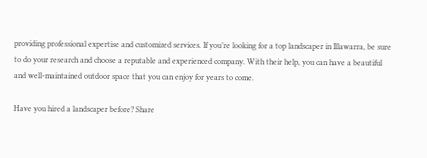providing professional expertise and customized services. If you’re looking for a top landscaper in Illawarra, be sure to do your research and choose a reputable and experienced company. With their help, you can have a beautiful and well-maintained outdoor space that you can enjoy for years to come.

Have you hired a landscaper before? Share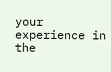your experience in the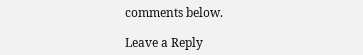comments below.

Leave a Reply